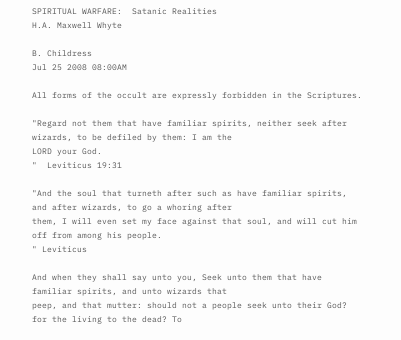SPIRITUAL WARFARE:  Satanic Realities
H.A. Maxwell Whyte

B. Childress
Jul 25 2008 08:00AM

All forms of the occult are expressly forbidden in the Scriptures.

"Regard not them that have familiar spirits, neither seek after wizards, to be defiled by them: I am the
LORD your God.
"  Leviticus 19:31

"And the soul that turneth after such as have familiar spirits, and after wizards, to go a whoring after
them, I will even set my face against that soul, and will cut him off from among his people.
" Leviticus

And when they shall say unto you, Seek unto them that have familiar spirits, and unto wizards that
peep, and that mutter: should not a people seek unto their God? for the living to the dead? To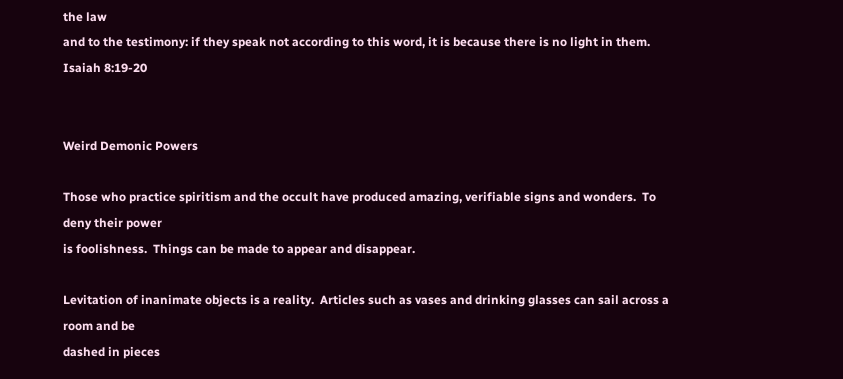the law
and to the testimony: if they speak not according to this word, it is because there is no light in them.
Isaiah 8:19-20


Weird Demonic Powers

Those who practice spiritism and the occult have produced amazing, verifiable signs and wonders.  To deny their power
is foolishness.  Things can be made to appear and disappear.

Levitation of inanimate objects is a reality.  Articles such as vases and drinking glasses can sail across a room and be
dashed in pieces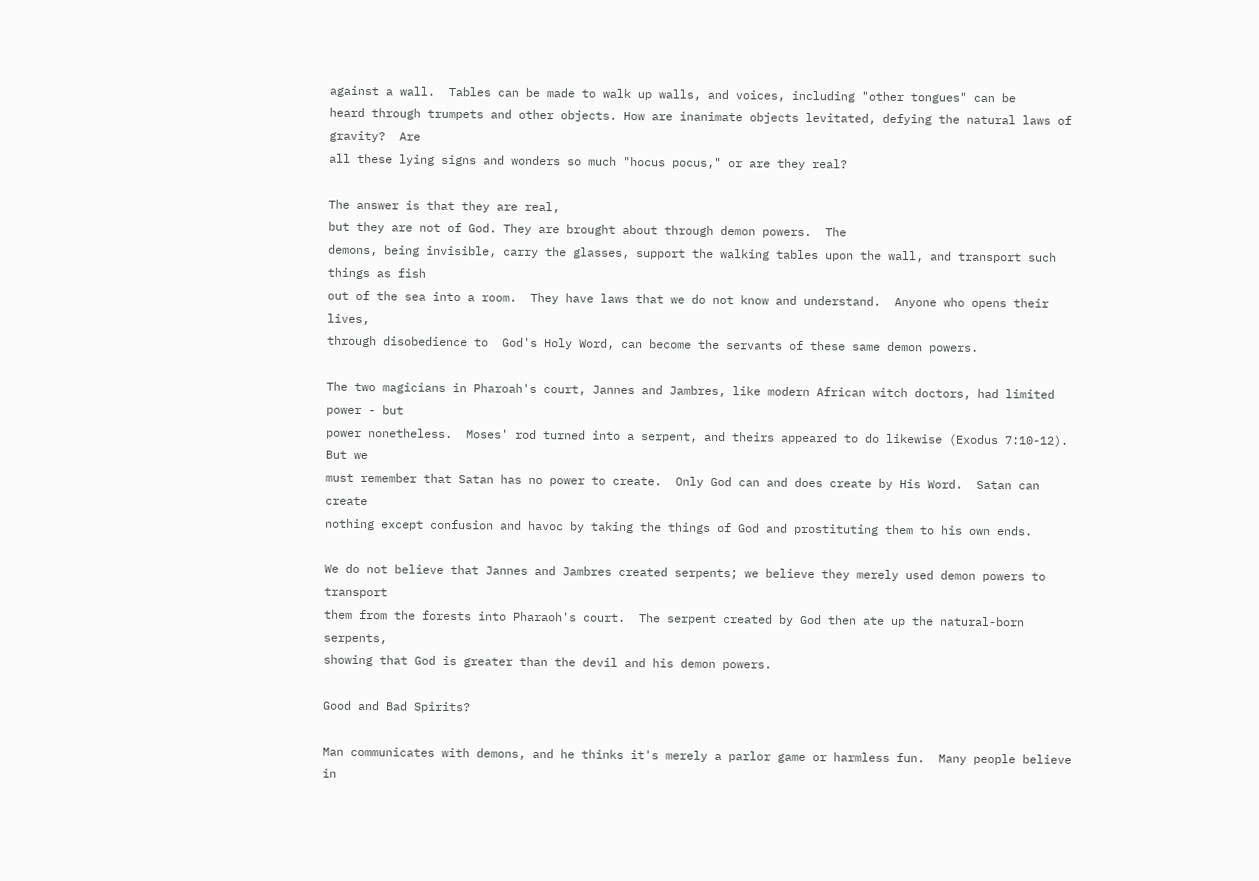against a wall.  Tables can be made to walk up walls, and voices, including "other tongues" can be
heard through trumpets and other objects. How are inanimate objects levitated, defying the natural laws of gravity?  Are
all these lying signs and wonders so much "hocus pocus," or are they real?

The answer is that they are real,
but they are not of God. They are brought about through demon powers.  The
demons, being invisible, carry the glasses, support the walking tables upon the wall, and transport such things as fish
out of the sea into a room.  They have laws that we do not know and understand.  Anyone who opens their lives,
through disobedience to  God's Holy Word, can become the servants of these same demon powers.

The two magicians in Pharoah's court, Jannes and Jambres, like modern African witch doctors, had limited power - but
power nonetheless.  Moses' rod turned into a serpent, and theirs appeared to do likewise (Exodus 7:10-12).  But we
must remember that Satan has no power to create.  Only God can and does create by His Word.  Satan can create
nothing except confusion and havoc by taking the things of God and prostituting them to his own ends.

We do not believe that Jannes and Jambres created serpents; we believe they merely used demon powers to transport
them from the forests into Pharaoh's court.  The serpent created by God then ate up the natural-born serpents,
showing that God is greater than the devil and his demon powers.

Good and Bad Spirits?

Man communicates with demons, and he thinks it's merely a parlor game or harmless fun.  Many people believe in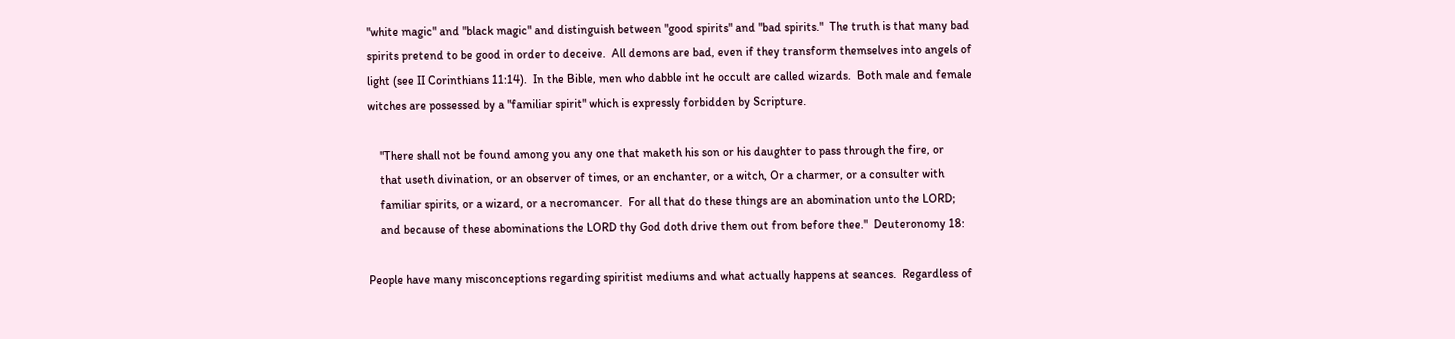"white magic" and "black magic" and distinguish between "good spirits" and "bad spirits."  The truth is that many bad
spirits pretend to be good in order to deceive.  All demons are bad, even if they transform themselves into angels of
light (see II Corinthians 11:14).  In the Bible, men who dabble int he occult are called wizards.  Both male and female
witches are possessed by a "familiar spirit" which is expressly forbidden by Scripture.

    "There shall not be found among you any one that maketh his son or his daughter to pass through the fire, or
    that useth divination, or an observer of times, or an enchanter, or a witch, Or a charmer, or a consulter with
    familiar spirits, or a wizard, or a necromancer.  For all that do these things are an abomination unto the LORD;
    and because of these abominations the LORD thy God doth drive them out from before thee."  Deuteronomy 18:

People have many misconceptions regarding spiritist mediums and what actually happens at seances.  Regardless of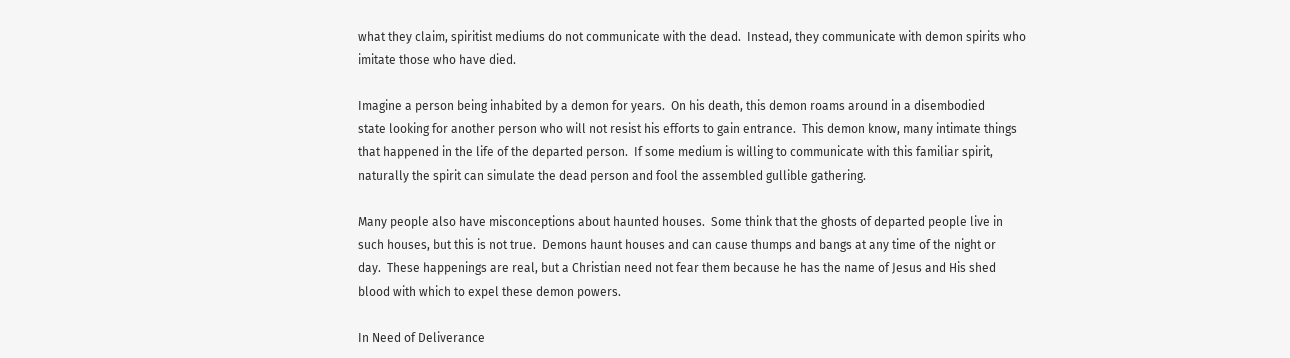what they claim, spiritist mediums do not communicate with the dead.  Instead, they communicate with demon spirits who
imitate those who have died.

Imagine a person being inhabited by a demon for years.  On his death, this demon roams around in a disembodied
state looking for another person who will not resist his efforts to gain entrance.  This demon know, many intimate things
that happened in the life of the departed person.  If some medium is willing to communicate with this familiar spirit,
naturally the spirit can simulate the dead person and fool the assembled gullible gathering.

Many people also have misconceptions about haunted houses.  Some think that the ghosts of departed people live in
such houses, but this is not true.  Demons haunt houses and can cause thumps and bangs at any time of the night or
day.  These happenings are real, but a Christian need not fear them because he has the name of Jesus and His shed
blood with which to expel these demon powers.

In Need of Deliverance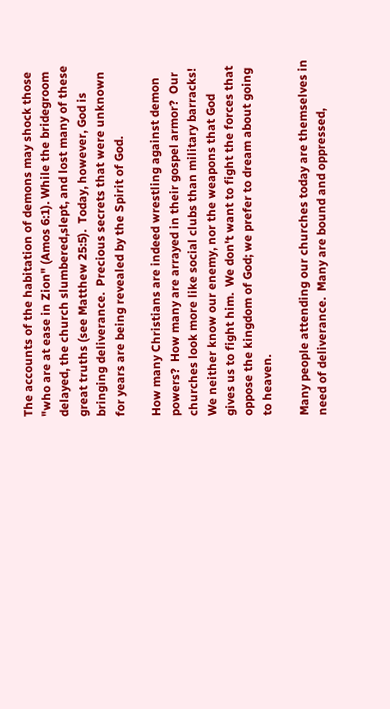The accounts of the habitation of demons may shock those "who are at ease in Zion" (Amos 6:1). While the bridegroom
delayed, the church slumbered,slept, and lost many of these great truths (see Matthew 25:5).  Today, however, God is
bringing deliverance.  Precious secrets that were unknown for years are being revealed by the Spirit of God.

How many Christians are indeed wrestling against demon powers?  How many are arrayed in their gospel armor?  Our
churches look more like social clubs than military barracks!  We neither know our enemy, nor the weapons that God
gives us to fight him.  We don't want to fight the forces that oppose the kingdom of God; we prefer to dream about going
to heaven.

Many people attending our churches today are themselves in need of deliverance.  Many are bound and oppressed,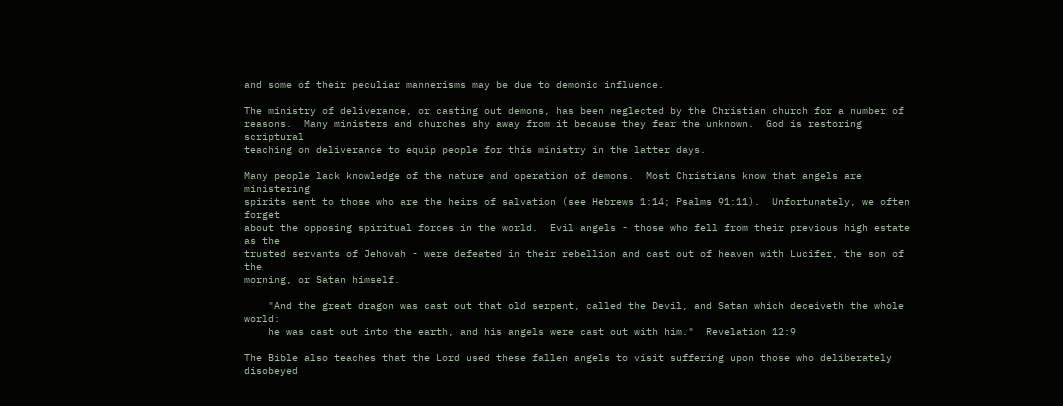and some of their peculiar mannerisms may be due to demonic influence.

The ministry of deliverance, or casting out demons, has been neglected by the Christian church for a number of
reasons.  Many ministers and churches shy away from it because they fear the unknown.  God is restoring scriptural
teaching on deliverance to equip people for this ministry in the latter days.

Many people lack knowledge of the nature and operation of demons.  Most Christians know that angels are ministering
spirits sent to those who are the heirs of salvation (see Hebrews 1:14; Psalms 91:11).  Unfortunately, we often forget
about the opposing spiritual forces in the world.  Evil angels - those who fell from their previous high estate as the
trusted servants of Jehovah - were defeated in their rebellion and cast out of heaven with Lucifer, the son of the
morning, or Satan himself.

    "And the great dragon was cast out that old serpent, called the Devil, and Satan which deceiveth the whole world:
    he was cast out into the earth, and his angels were cast out with him."  Revelation 12:9

The Bible also teaches that the Lord used these fallen angels to visit suffering upon those who deliberately disobeyed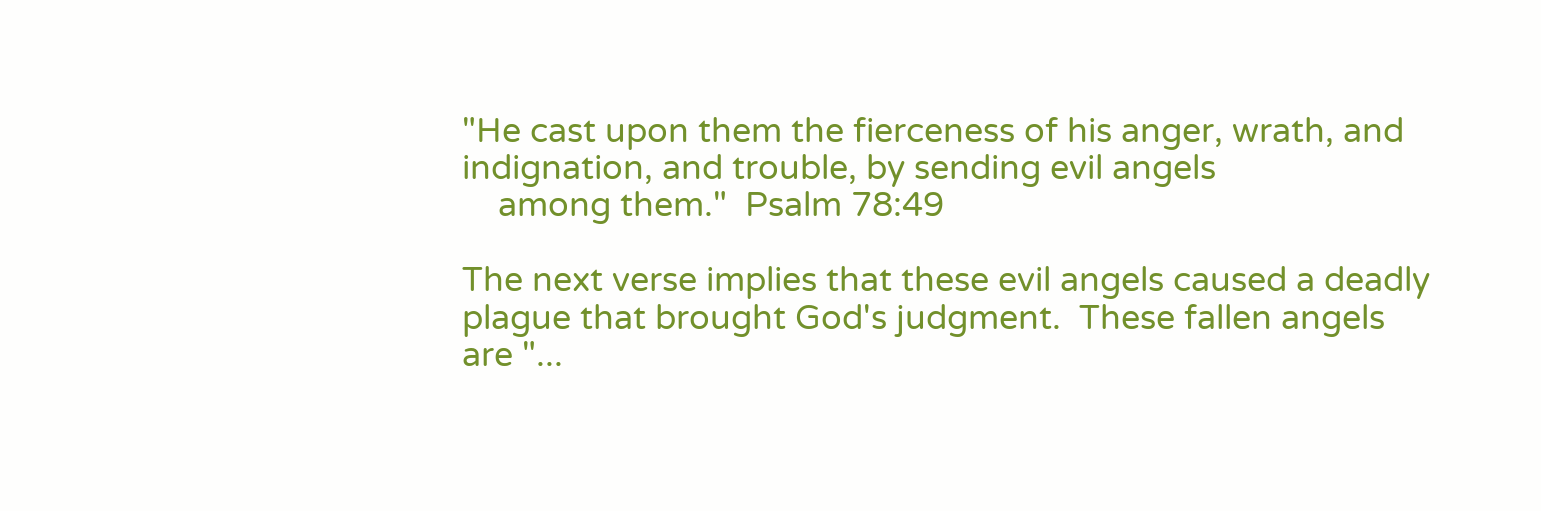"He cast upon them the fierceness of his anger, wrath, and indignation, and trouble, by sending evil angels
    among them."  Psalm 78:49

The next verse implies that these evil angels caused a deadly plague that brought God's judgment.  These fallen angels
are "...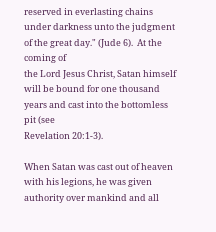reserved in everlasting chains under darkness unto the judgment of the great day." (Jude 6).  At the coming of
the Lord Jesus Christ, Satan himself will be bound for one thousand years and cast into the bottomless pit (see
Revelation 20:1-3).

When Satan was cast out of heaven with his legions, he was given authority over mankind and all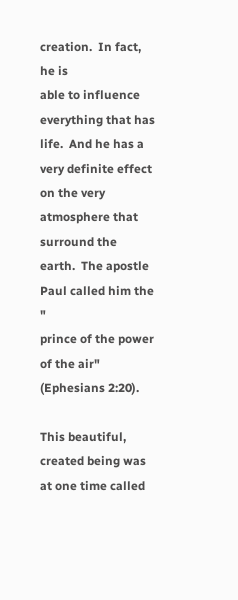creation.  In fact, he is
able to influence everything that has life.  And he has a very definite effect on the very atmosphere that surround the
earth.  The apostle Paul called him the "
prince of the power of the air" (Ephesians 2:20).

This beautiful, created being was at one time called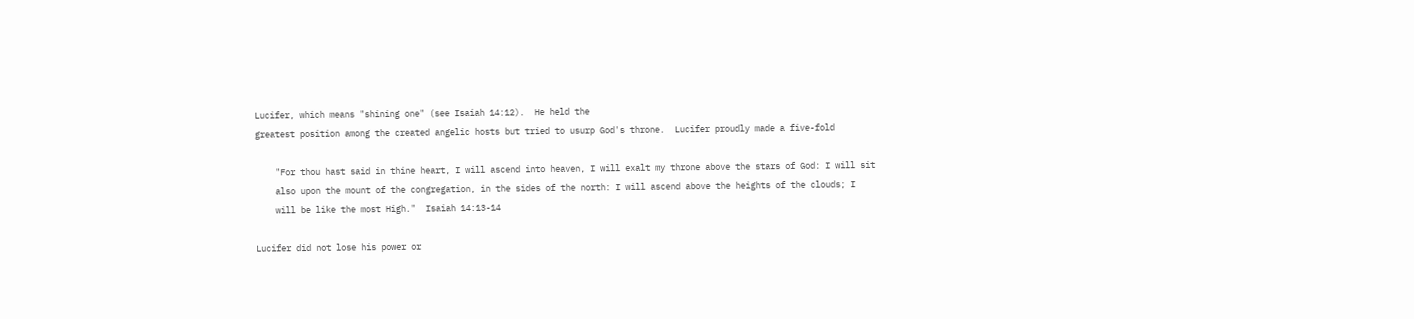Lucifer, which means "shining one" (see Isaiah 14:12).  He held the
greatest position among the created angelic hosts but tried to usurp God's throne.  Lucifer proudly made a five-fold

    "For thou hast said in thine heart, I will ascend into heaven, I will exalt my throne above the stars of God: I will sit
    also upon the mount of the congregation, in the sides of the north: I will ascend above the heights of the clouds; I
    will be like the most High."  Isaiah 14:13-14

Lucifer did not lose his power or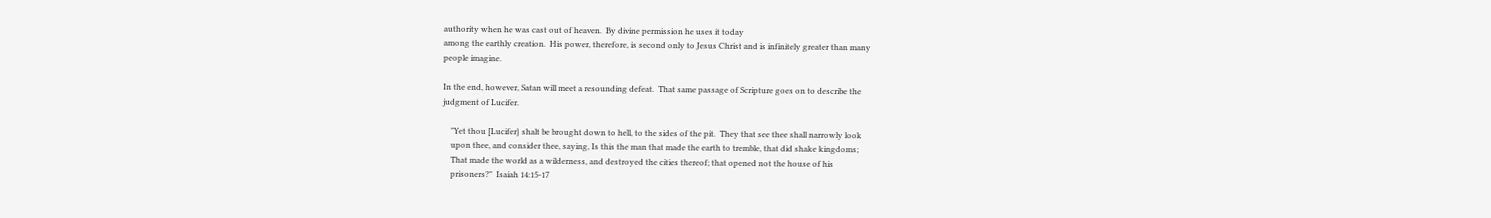authority when he was cast out of heaven.  By divine permission he uses it today
among the earthly creation.  His power, therefore, is second only to Jesus Christ and is infinitely greater than many
people imagine.

In the end, however, Satan will meet a resounding defeat.  That same passage of Scripture goes on to describe the
judgment of Lucifer.

    "Yet thou [Lucifer} shalt be brought down to hell, to the sides of the pit.  They that see thee shall narrowly look
    upon thee, and consider thee, saying, Is this the man that made the earth to tremble, that did shake kingdoms;
    That made the world as a wilderness, and destroyed the cities thereof; that opened not the house of his
    prisoners?"  Isaiah 14:15-17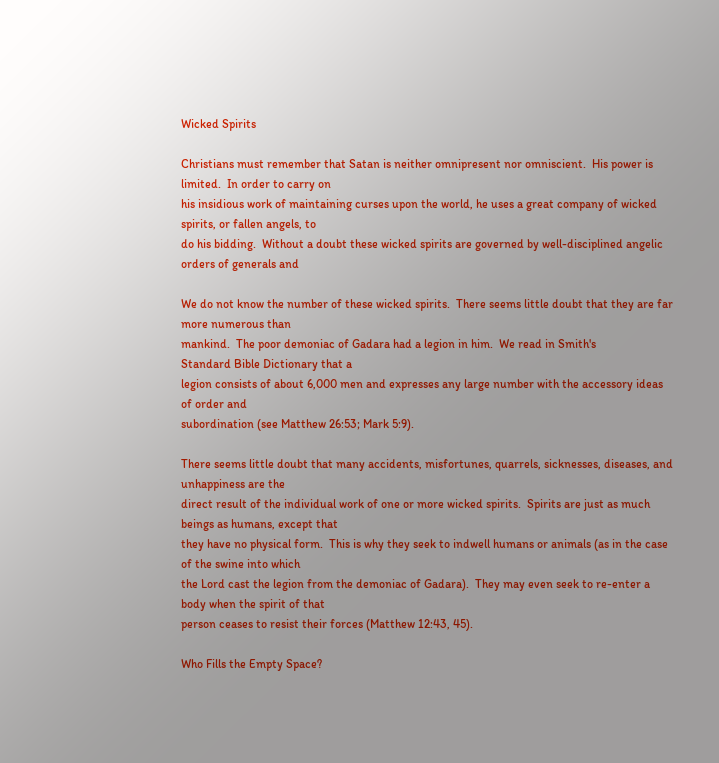Wicked Spirits

Christians must remember that Satan is neither omnipresent nor omniscient.  His power is limited.  In order to carry on
his insidious work of maintaining curses upon the world, he uses a great company of wicked spirits, or fallen angels, to
do his bidding.  Without a doubt these wicked spirits are governed by well-disciplined angelic orders of generals and

We do not know the number of these wicked spirits.  There seems little doubt that they are far more numerous than
mankind.  The poor demoniac of Gadara had a legion in him.  We read in Smith's
Standard Bible Dictionary that a
legion consists of about 6,000 men and expresses any large number with the accessory ideas of order and
subordination (see Matthew 26:53; Mark 5:9).

There seems little doubt that many accidents, misfortunes, quarrels, sicknesses, diseases, and unhappiness are the
direct result of the individual work of one or more wicked spirits.  Spirits are just as much beings as humans, except that
they have no physical form.  This is why they seek to indwell humans or animals (as in the case of the swine into which
the Lord cast the legion from the demoniac of Gadara).  They may even seek to re-enter a body when the spirit of that
person ceases to resist their forces (Matthew 12:43, 45).

Who Fills the Empty Space?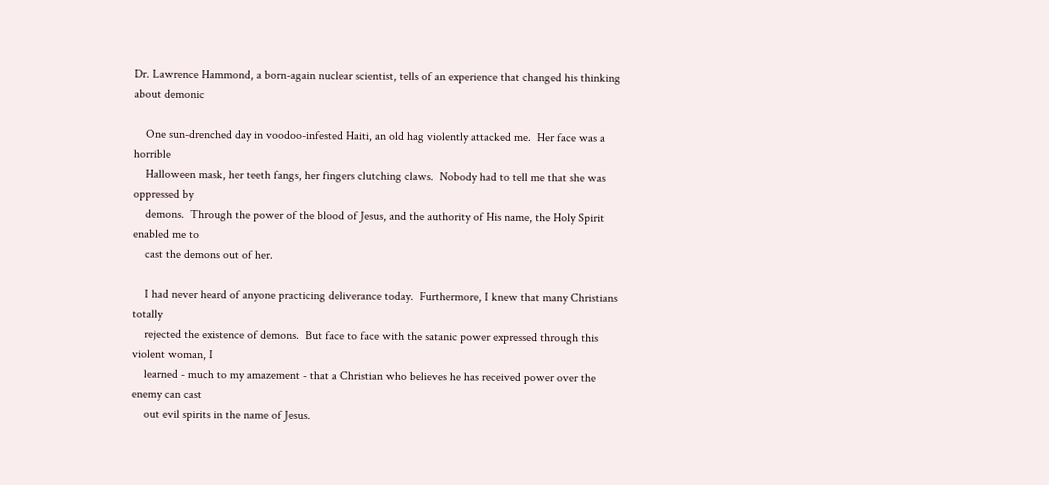Dr. Lawrence Hammond, a born-again nuclear scientist, tells of an experience that changed his thinking about demonic

    One sun-drenched day in voodoo-infested Haiti, an old hag violently attacked me.  Her face was a horrible
    Halloween mask, her teeth fangs, her fingers clutching claws.  Nobody had to tell me that she was oppressed by
    demons.  Through the power of the blood of Jesus, and the authority of His name, the Holy Spirit enabled me to
    cast the demons out of her.

    I had never heard of anyone practicing deliverance today.  Furthermore, I knew that many Christians totally
    rejected the existence of demons.  But face to face with the satanic power expressed through this violent woman, I
    learned - much to my amazement - that a Christian who believes he has received power over the enemy can cast
    out evil spirits in the name of Jesus.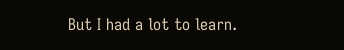But I had a lot to learn.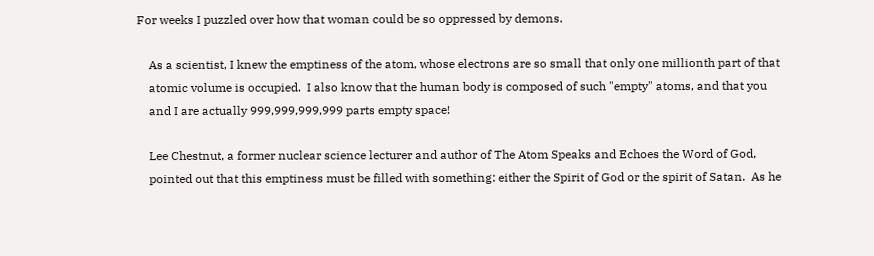For weeks I puzzled over how that woman could be so oppressed by demons.

    As a scientist, I knew the emptiness of the atom, whose electrons are so small that only one millionth part of that
    atomic volume is occupied.  I also know that the human body is composed of such "empty" atoms, and that you
    and I are actually 999,999,999,999 parts empty space!

    Lee Chestnut, a former nuclear science lecturer and author of The Atom Speaks and Echoes the Word of God,
    pointed out that this emptiness must be filled with something: either the Spirit of God or the spirit of Satan.  As he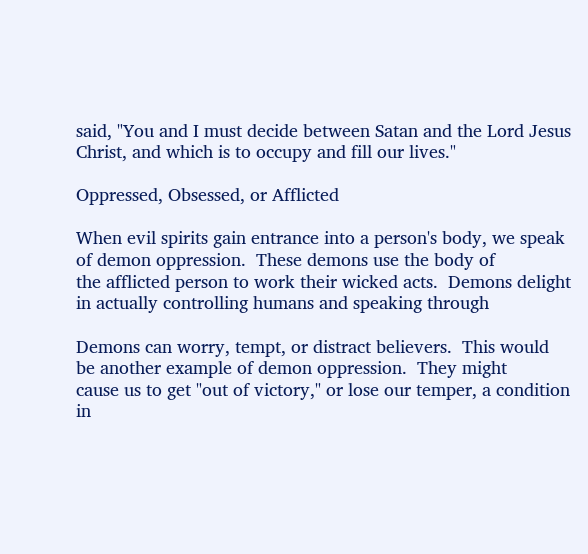said, "You and I must decide between Satan and the Lord Jesus Christ, and which is to occupy and fill our lives."

Oppressed, Obsessed, or Afflicted

When evil spirits gain entrance into a person's body, we speak of demon oppression.  These demons use the body of
the afflicted person to work their wicked acts.  Demons delight in actually controlling humans and speaking through

Demons can worry, tempt, or distract believers.  This would be another example of demon oppression.  They might
cause us to get "out of victory," or lose our temper, a condition in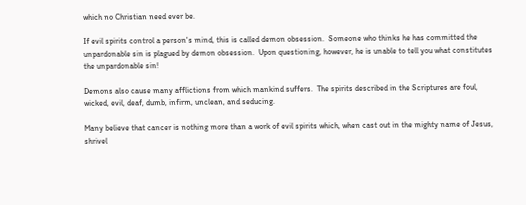which no Christian need ever be.

If evil spirits control a person's mind, this is called demon obsession.  Someone who thinks he has committed the
unpardonable sin is plagued by demon obsession.  Upon questioning, however, he is unable to tell you what constitutes
the unpardonable sin!

Demons also cause many afflictions from which mankind suffers.  The spirits described in the Scriptures are foul,
wicked, evil, deaf, dumb, infirm, unclean, and seducing.

Many believe that cancer is nothing more than a work of evil spirits which, when cast out in the mighty name of Jesus,
shrivel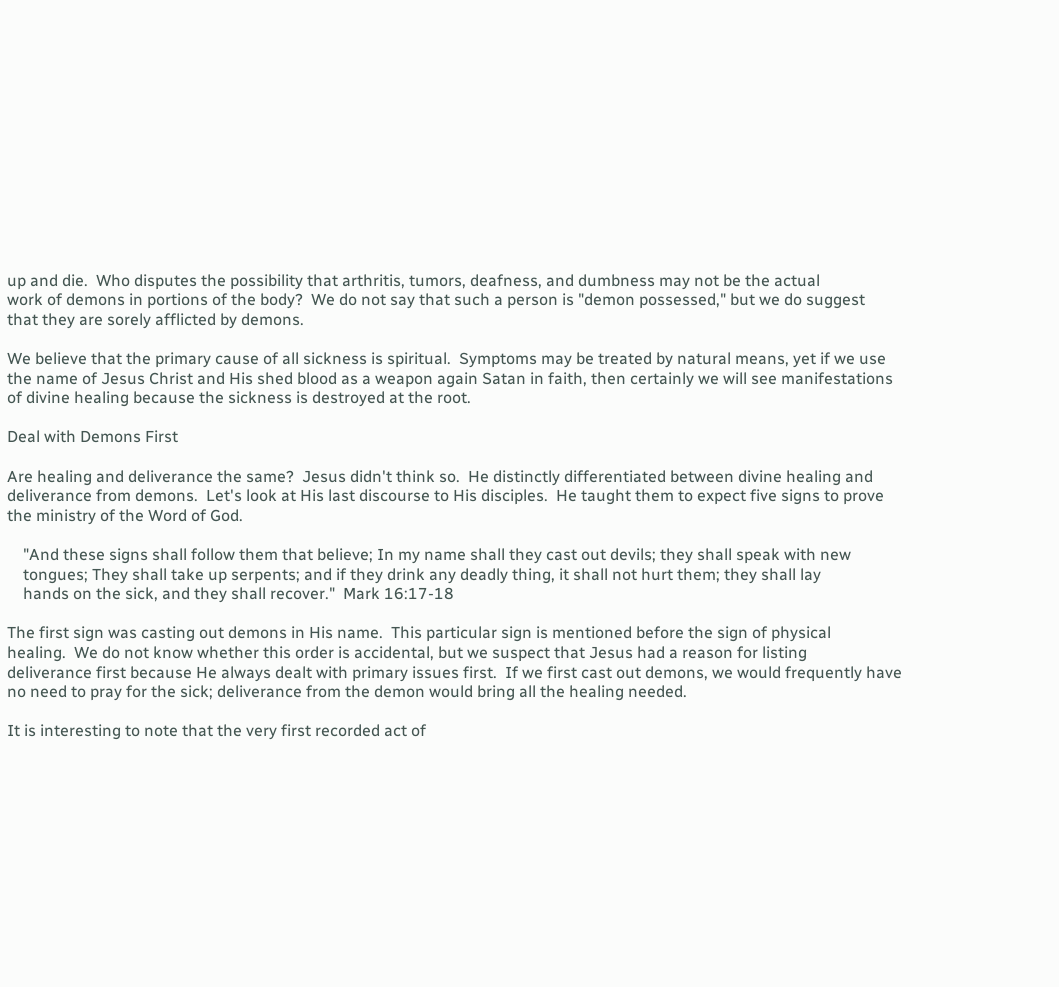up and die.  Who disputes the possibility that arthritis, tumors, deafness, and dumbness may not be the actual
work of demons in portions of the body?  We do not say that such a person is "demon possessed," but we do suggest
that they are sorely afflicted by demons.

We believe that the primary cause of all sickness is spiritual.  Symptoms may be treated by natural means, yet if we use
the name of Jesus Christ and His shed blood as a weapon again Satan in faith, then certainly we will see manifestations
of divine healing because the sickness is destroyed at the root.

Deal with Demons First

Are healing and deliverance the same?  Jesus didn't think so.  He distinctly differentiated between divine healing and
deliverance from demons.  Let's look at His last discourse to His disciples.  He taught them to expect five signs to prove
the ministry of the Word of God.

    "And these signs shall follow them that believe; In my name shall they cast out devils; they shall speak with new
    tongues; They shall take up serpents; and if they drink any deadly thing, it shall not hurt them; they shall lay
    hands on the sick, and they shall recover."  Mark 16:17-18

The first sign was casting out demons in His name.  This particular sign is mentioned before the sign of physical
healing.  We do not know whether this order is accidental, but we suspect that Jesus had a reason for listing
deliverance first because He always dealt with primary issues first.  If we first cast out demons, we would frequently have
no need to pray for the sick; deliverance from the demon would bring all the healing needed.

It is interesting to note that the very first recorded act of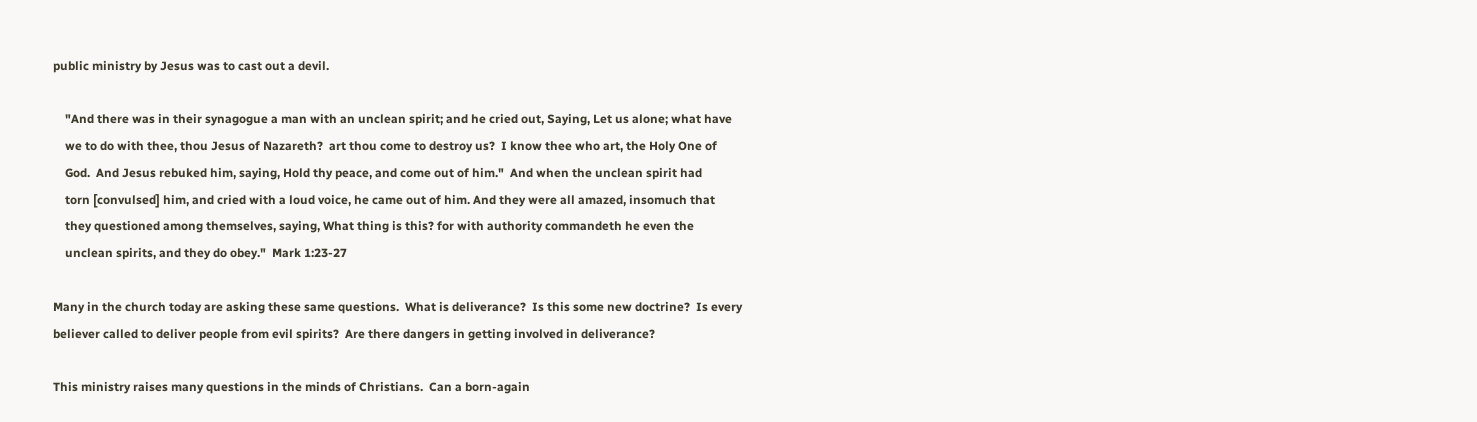public ministry by Jesus was to cast out a devil.

    "And there was in their synagogue a man with an unclean spirit; and he cried out, Saying, Let us alone; what have
    we to do with thee, thou Jesus of Nazareth?  art thou come to destroy us?  I know thee who art, the Holy One of
    God.  And Jesus rebuked him, saying, Hold thy peace, and come out of him."  And when the unclean spirit had
    torn [convulsed] him, and cried with a loud voice, he came out of him. And they were all amazed, insomuch that
    they questioned among themselves, saying, What thing is this? for with authority commandeth he even the
    unclean spirits, and they do obey."  Mark 1:23-27

Many in the church today are asking these same questions.  What is deliverance?  Is this some new doctrine?  Is every
believer called to deliver people from evil spirits?  Are there dangers in getting involved in deliverance?

This ministry raises many questions in the minds of Christians.  Can a born-again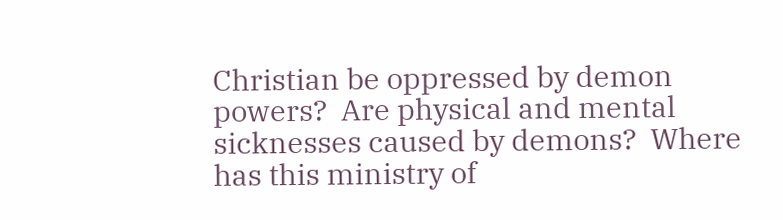Christian be oppressed by demon
powers?  Are physical and mental sicknesses caused by demons?  Where has this ministry of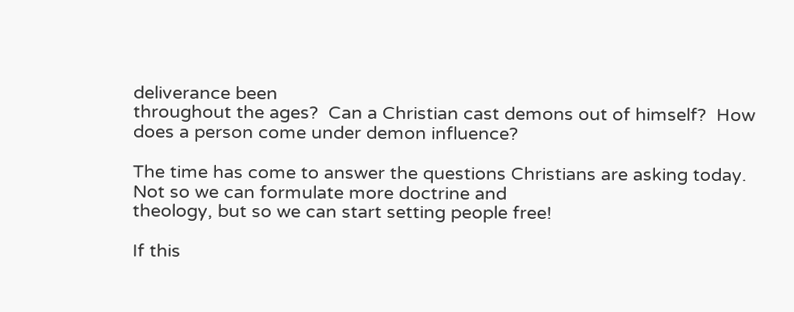deliverance been
throughout the ages?  Can a Christian cast demons out of himself?  How does a person come under demon influence?

The time has come to answer the questions Christians are asking today.  Not so we can formulate more doctrine and
theology, but so we can start setting people free!

If this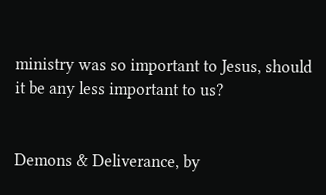ministry was so important to Jesus, should it be any less important to us?


Demons & Deliverance, by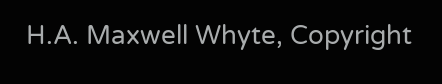H.A. Maxwell Whyte, Copyright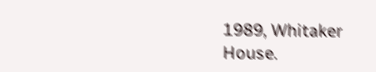1989, Whitaker House.